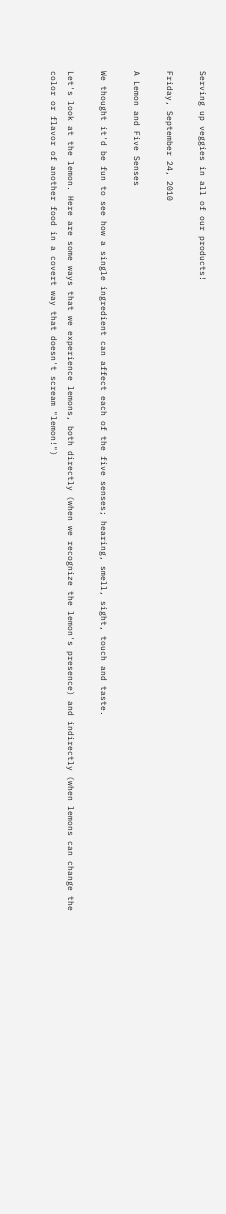Serving up veggies in all of our products!

Friday, September 24, 2010

A Lemon and Five Senses

We thought it'd be fun to see how a single ingredient can affect each of the five senses; hearing, smell, sight, touch and taste.

Let's look at the lemon. Here are some ways that we experience lemons, both directly (when we recognize the lemon's presence) and indirectly (when lemons can change the color or flavor of another food in a covert way that doesn't scream "lemon!")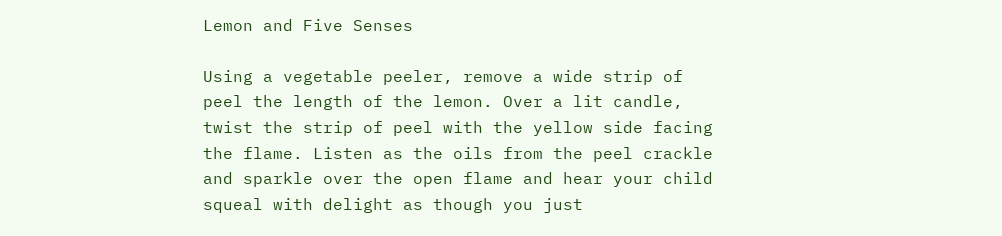Lemon and Five Senses

Using a vegetable peeler, remove a wide strip of peel the length of the lemon. Over a lit candle, twist the strip of peel with the yellow side facing the flame. Listen as the oils from the peel crackle and sparkle over the open flame and hear your child squeal with delight as though you just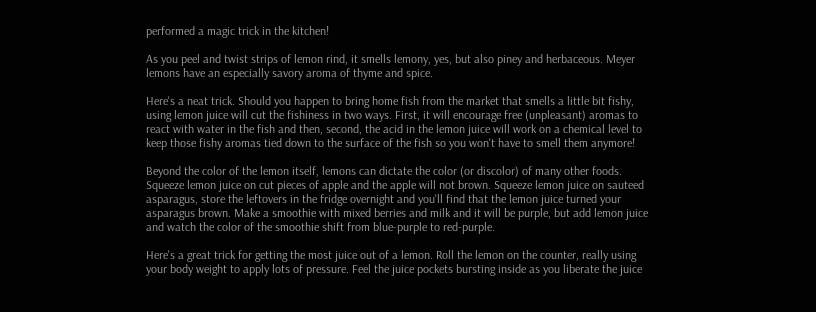performed a magic trick in the kitchen!

As you peel and twist strips of lemon rind, it smells lemony, yes, but also piney and herbaceous. Meyer lemons have an especially savory aroma of thyme and spice.

Here's a neat trick. Should you happen to bring home fish from the market that smells a little bit fishy, using lemon juice will cut the fishiness in two ways. First, it will encourage free (unpleasant) aromas to react with water in the fish and then, second, the acid in the lemon juice will work on a chemical level to keep those fishy aromas tied down to the surface of the fish so you won't have to smell them anymore!

Beyond the color of the lemon itself, lemons can dictate the color (or discolor) of many other foods. Squeeze lemon juice on cut pieces of apple and the apple will not brown. Squeeze lemon juice on sauteed asparagus, store the leftovers in the fridge overnight and you'll find that the lemon juice turned your asparagus brown. Make a smoothie with mixed berries and milk and it will be purple, but add lemon juice and watch the color of the smoothie shift from blue-purple to red-purple.

Here's a great trick for getting the most juice out of a lemon. Roll the lemon on the counter, really using your body weight to apply lots of pressure. Feel the juice pockets bursting inside as you liberate the juice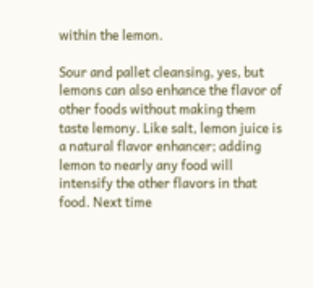within the lemon.

Sour and pallet cleansing, yes, but lemons can also enhance the flavor of other foods without making them taste lemony. Like salt, lemon juice is a natural flavor enhancer; adding lemon to nearly any food will intensify the other flavors in that food. Next time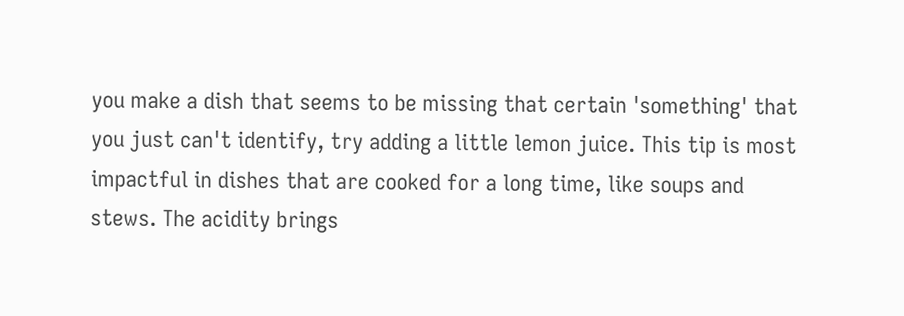you make a dish that seems to be missing that certain 'something' that you just can't identify, try adding a little lemon juice. This tip is most impactful in dishes that are cooked for a long time, like soups and stews. The acidity brings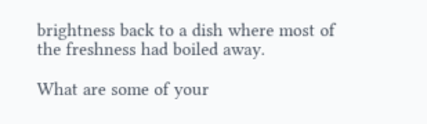brightness back to a dish where most of the freshness had boiled away.

What are some of your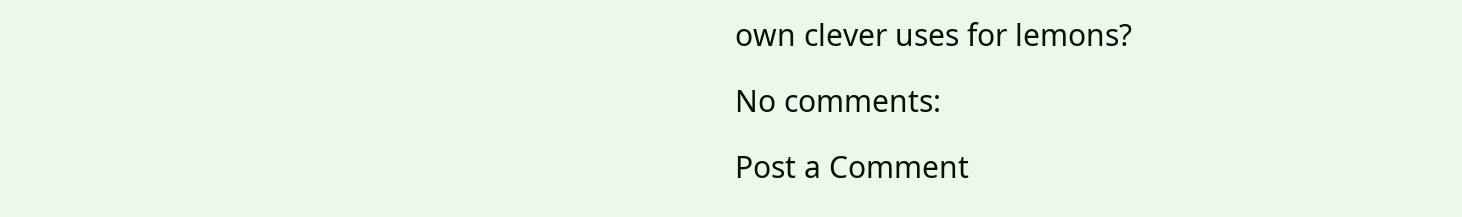own clever uses for lemons?

No comments:

Post a Comment